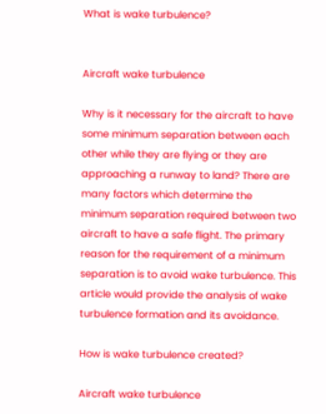What is wake turbulence?


Aircraft wake turbulence

Why is it necessary for the aircraft to have some minimum separation between each other while they are flying or they are approaching a runway to land? There are many factors which determine the minimum separation required between two aircraft to have a safe flight. The primary reason for the requirement of a minimum separation is to avoid wake turbulence. This article would provide the analysis of wake turbulence formation and its avoidance.

How is wake turbulence created?

Aircraft wake turbulence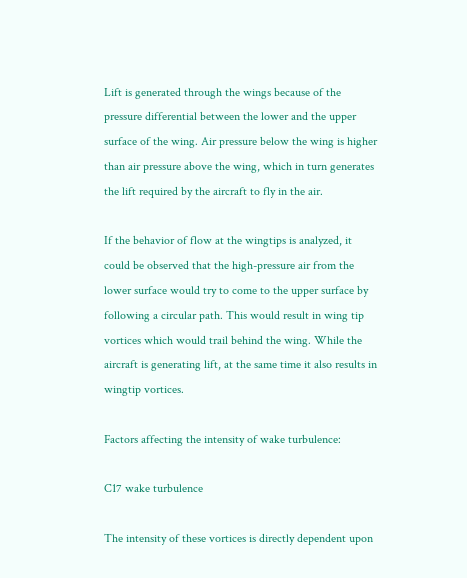Lift is generated through the wings because of the pressure differential between the lower and the upper surface of the wing. Air pressure below the wing is higher than air pressure above the wing, which in turn generates the lift required by the aircraft to fly in the air.

If the behavior of flow at the wingtips is analyzed, it could be observed that the high-pressure air from the lower surface would try to come to the upper surface by following a circular path. This would result in wing tip vortices which would trail behind the wing. While the aircraft is generating lift, at the same time it also results in wingtip vortices.

Factors affecting the intensity of wake turbulence:

C17 wake turbulence

The intensity of these vortices is directly dependent upon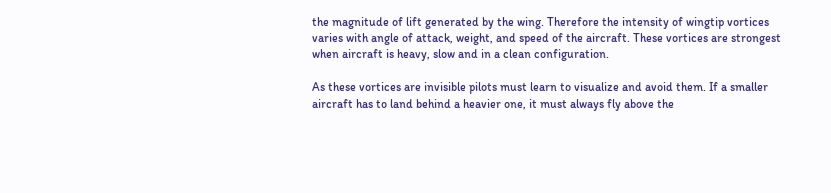the magnitude of lift generated by the wing. Therefore the intensity of wingtip vortices varies with angle of attack, weight, and speed of the aircraft. These vortices are strongest when aircraft is heavy, slow and in a clean configuration.

As these vortices are invisible pilots must learn to visualize and avoid them. If a smaller aircraft has to land behind a heavier one, it must always fly above the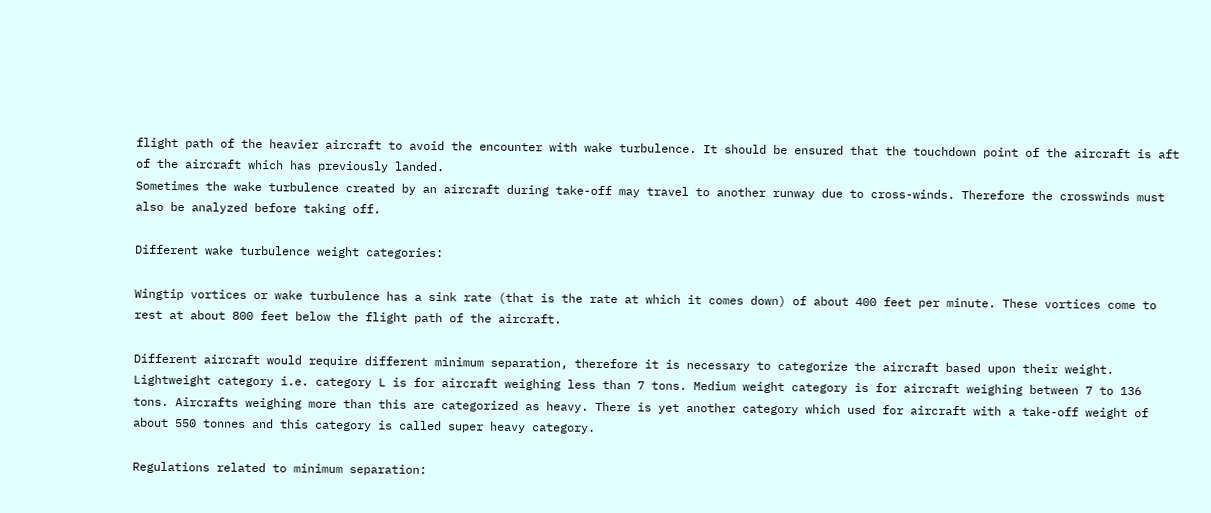flight path of the heavier aircraft to avoid the encounter with wake turbulence. It should be ensured that the touchdown point of the aircraft is aft of the aircraft which has previously landed.
Sometimes the wake turbulence created by an aircraft during take-off may travel to another runway due to cross-winds. Therefore the crosswinds must also be analyzed before taking off.

Different wake turbulence weight categories:

Wingtip vortices or wake turbulence has a sink rate (that is the rate at which it comes down) of about 400 feet per minute. These vortices come to rest at about 800 feet below the flight path of the aircraft.

Different aircraft would require different minimum separation, therefore it is necessary to categorize the aircraft based upon their weight. Lightweight category i.e. category L is for aircraft weighing less than 7 tons. Medium weight category is for aircraft weighing between 7 to 136 tons. Aircrafts weighing more than this are categorized as heavy. There is yet another category which used for aircraft with a take-off weight of about 550 tonnes and this category is called super heavy category.

Regulations related to minimum separation: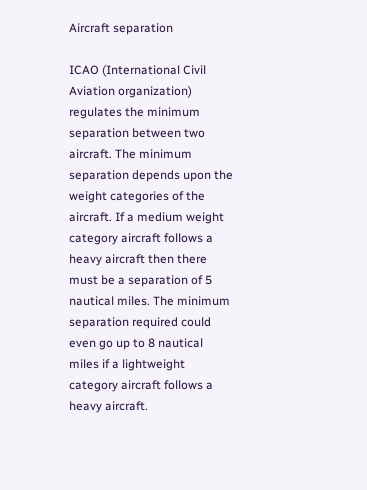Aircraft separation

ICAO (International Civil Aviation organization) regulates the minimum separation between two aircraft. The minimum separation depends upon the weight categories of the aircraft. If a medium weight category aircraft follows a heavy aircraft then there must be a separation of 5 nautical miles. The minimum separation required could even go up to 8 nautical miles if a lightweight category aircraft follows a heavy aircraft.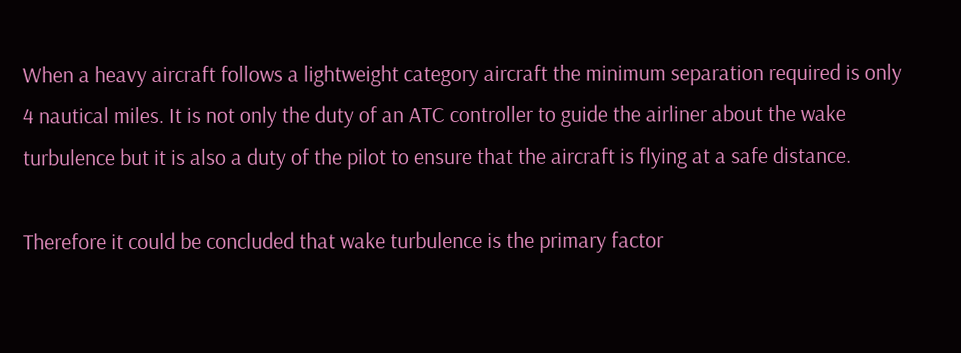When a heavy aircraft follows a lightweight category aircraft the minimum separation required is only 4 nautical miles. It is not only the duty of an ATC controller to guide the airliner about the wake turbulence but it is also a duty of the pilot to ensure that the aircraft is flying at a safe distance.

Therefore it could be concluded that wake turbulence is the primary factor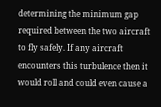determining the minimum gap required between the two aircraft to fly safely. If any aircraft encounters this turbulence then it would roll and could even cause a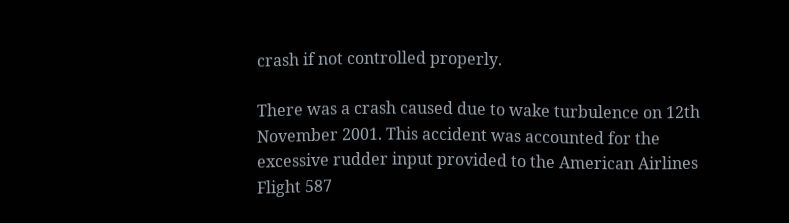crash if not controlled properly.

There was a crash caused due to wake turbulence on 12th November 2001. This accident was accounted for the excessive rudder input provided to the American Airlines Flight 587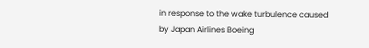in response to the wake turbulence caused by Japan Airlines Boeing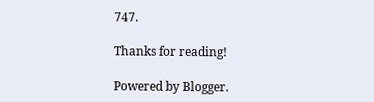747.

Thanks for reading!

Powered by Blogger.